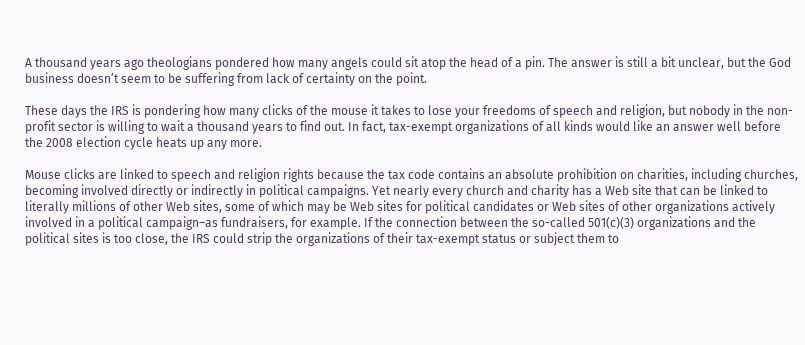A thousand years ago theologians pondered how many angels could sit atop the head of a pin. The answer is still a bit unclear, but the God business doesn’t seem to be suffering from lack of certainty on the point.

These days the IRS is pondering how many clicks of the mouse it takes to lose your freedoms of speech and religion, but nobody in the non-profit sector is willing to wait a thousand years to find out. In fact, tax-exempt organizations of all kinds would like an answer well before the 2008 election cycle heats up any more.

Mouse clicks are linked to speech and religion rights because the tax code contains an absolute prohibition on charities, including churches, becoming involved directly or indirectly in political campaigns. Yet nearly every church and charity has a Web site that can be linked to literally millions of other Web sites, some of which may be Web sites for political candidates or Web sites of other organizations actively involved in a political campaign–as fundraisers, for example. If the connection between the so-called 501(c)(3) organizations and the political sites is too close, the IRS could strip the organizations of their tax-exempt status or subject them to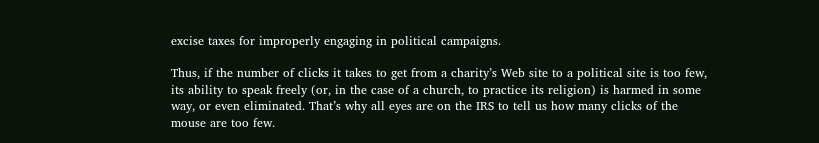excise taxes for improperly engaging in political campaigns.

Thus, if the number of clicks it takes to get from a charity’s Web site to a political site is too few, its ability to speak freely (or, in the case of a church, to practice its religion) is harmed in some way, or even eliminated. That’s why all eyes are on the IRS to tell us how many clicks of the mouse are too few.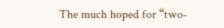The much hoped for “two-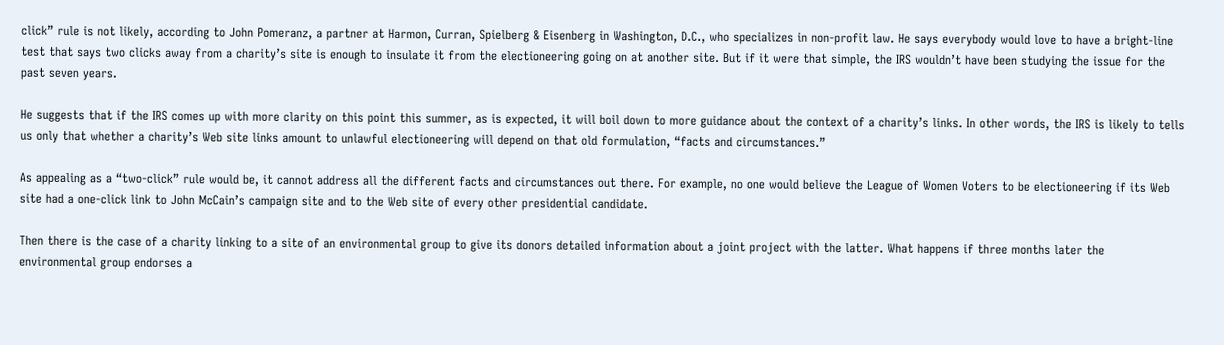click” rule is not likely, according to John Pomeranz, a partner at Harmon, Curran, Spielberg & Eisenberg in Washington, D.C., who specializes in non-profit law. He says everybody would love to have a bright-line test that says two clicks away from a charity’s site is enough to insulate it from the electioneering going on at another site. But if it were that simple, the IRS wouldn’t have been studying the issue for the past seven years.

He suggests that if the IRS comes up with more clarity on this point this summer, as is expected, it will boil down to more guidance about the context of a charity’s links. In other words, the IRS is likely to tells us only that whether a charity’s Web site links amount to unlawful electioneering will depend on that old formulation, “facts and circumstances.”

As appealing as a “two-click” rule would be, it cannot address all the different facts and circumstances out there. For example, no one would believe the League of Women Voters to be electioneering if its Web site had a one-click link to John McCain’s campaign site and to the Web site of every other presidential candidate.

Then there is the case of a charity linking to a site of an environmental group to give its donors detailed information about a joint project with the latter. What happens if three months later the environmental group endorses a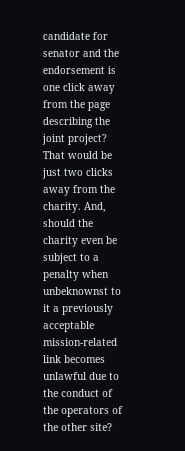candidate for senator and the endorsement is one click away from the page describing the joint project? That would be just two clicks away from the charity. And, should the charity even be subject to a penalty when unbeknownst to it a previously acceptable mission-related link becomes unlawful due to the conduct of the operators of the other site?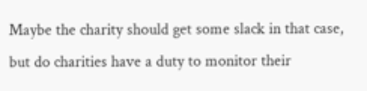Maybe the charity should get some slack in that case, but do charities have a duty to monitor their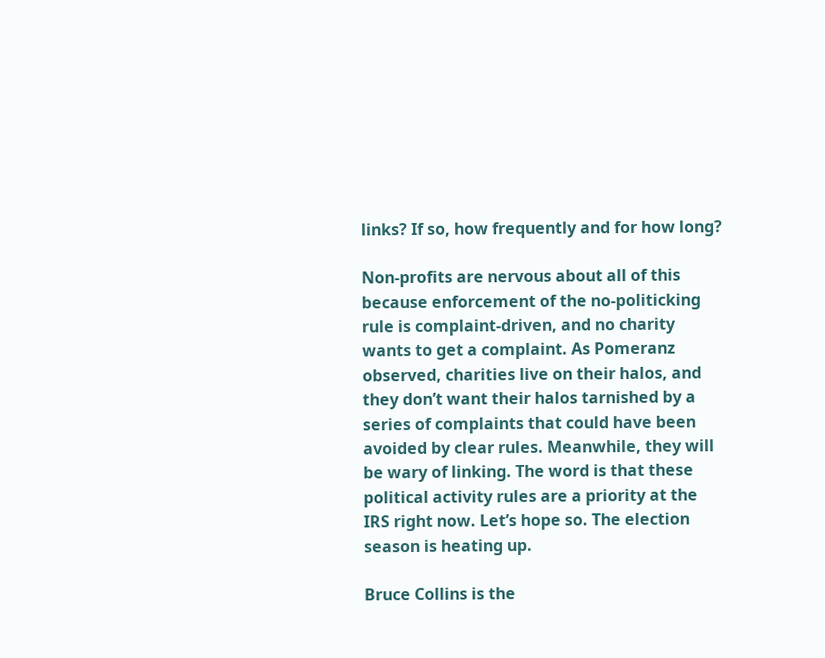links? If so, how frequently and for how long?

Non-profits are nervous about all of this because enforcement of the no-politicking rule is complaint-driven, and no charity wants to get a complaint. As Pomeranz observed, charities live on their halos, and they don’t want their halos tarnished by a series of complaints that could have been avoided by clear rules. Meanwhile, they will be wary of linking. The word is that these political activity rules are a priority at the IRS right now. Let’s hope so. The election season is heating up.

Bruce Collins is the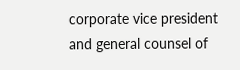corporate vice president and general counsel of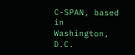C-SPAN, based in Washington, D.C.